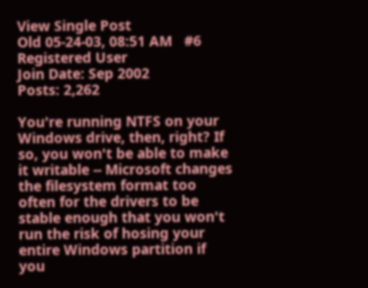View Single Post
Old 05-24-03, 08:51 AM   #6
Registered User
Join Date: Sep 2002
Posts: 2,262

You're running NTFS on your Windows drive, then, right? If so, you won't be able to make it writable -- Microsoft changes the filesystem format too often for the drivers to be stable enough that you won't run the risk of hosing your entire Windows partition if you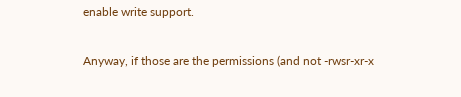enable write support.

Anyway, if those are the permissions (and not -rwsr-xr-x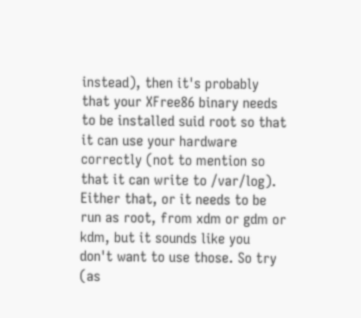instead), then it's probably that your XFree86 binary needs to be installed suid root so that it can use your hardware correctly (not to mention so that it can write to /var/log). Either that, or it needs to be run as root, from xdm or gdm or kdm, but it sounds like you don't want to use those. So try (as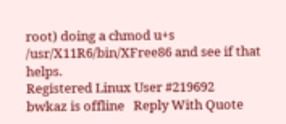root) doing a chmod u+s /usr/X11R6/bin/XFree86 and see if that helps.
Registered Linux User #219692
bwkaz is offline   Reply With Quote